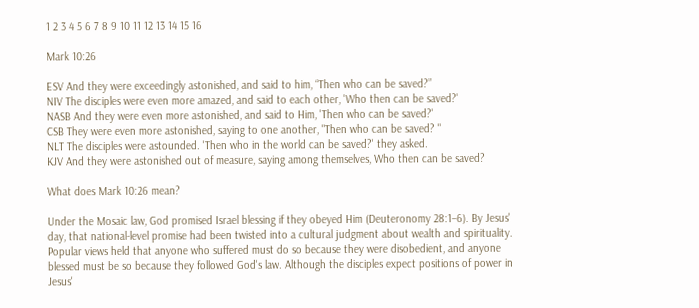1 2 3 4 5 6 7 8 9 10 11 12 13 14 15 16

Mark 10:26

ESV And they were exceedingly astonished, and said to him, “Then who can be saved?”
NIV The disciples were even more amazed, and said to each other, 'Who then can be saved?'
NASB And they were even more astonished, and said to Him, 'Then who can be saved?'
CSB They were even more astonished, saying to one another, "Then who can be saved? "
NLT The disciples were astounded. 'Then who in the world can be saved?' they asked.
KJV And they were astonished out of measure, saying among themselves, Who then can be saved?

What does Mark 10:26 mean?

Under the Mosaic law, God promised Israel blessing if they obeyed Him (Deuteronomy 28:1–6). By Jesus' day, that national-level promise had been twisted into a cultural judgment about wealth and spirituality. Popular views held that anyone who suffered must do so because they were disobedient, and anyone blessed must be so because they followed God's law. Although the disciples expect positions of power in Jesus'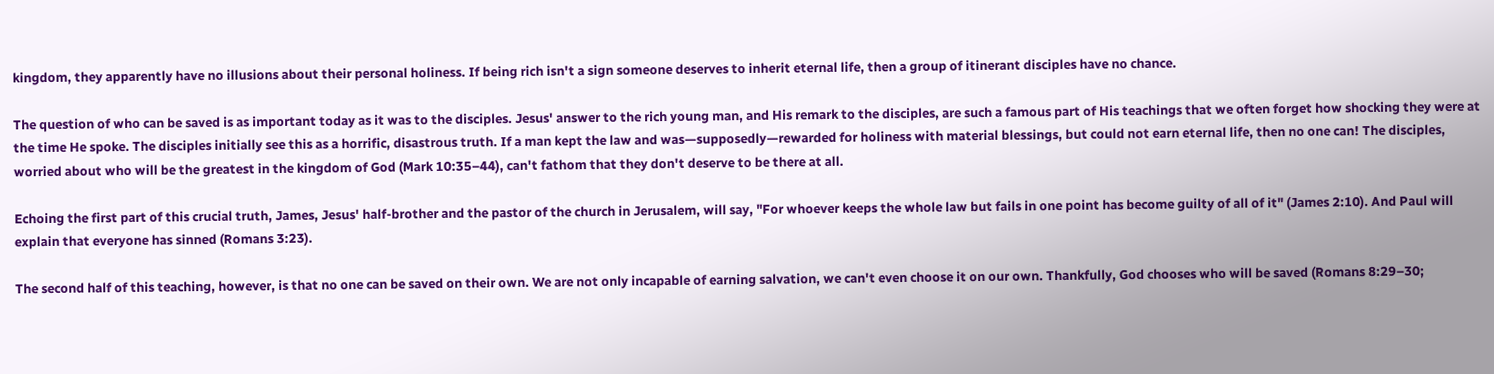kingdom, they apparently have no illusions about their personal holiness. If being rich isn't a sign someone deserves to inherit eternal life, then a group of itinerant disciples have no chance.

The question of who can be saved is as important today as it was to the disciples. Jesus' answer to the rich young man, and His remark to the disciples, are such a famous part of His teachings that we often forget how shocking they were at the time He spoke. The disciples initially see this as a horrific, disastrous truth. If a man kept the law and was—supposedly—rewarded for holiness with material blessings, but could not earn eternal life, then no one can! The disciples, worried about who will be the greatest in the kingdom of God (Mark 10:35–44), can't fathom that they don't deserve to be there at all.

Echoing the first part of this crucial truth, James, Jesus' half-brother and the pastor of the church in Jerusalem, will say, "For whoever keeps the whole law but fails in one point has become guilty of all of it" (James 2:10). And Paul will explain that everyone has sinned (Romans 3:23).

The second half of this teaching, however, is that no one can be saved on their own. We are not only incapable of earning salvation, we can't even choose it on our own. Thankfully, God chooses who will be saved (Romans 8:29–30;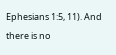Ephesians 1:5, 11). And there is no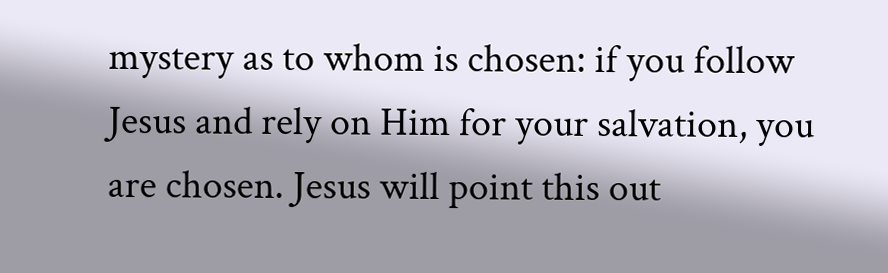mystery as to whom is chosen: if you follow Jesus and rely on Him for your salvation, you are chosen. Jesus will point this out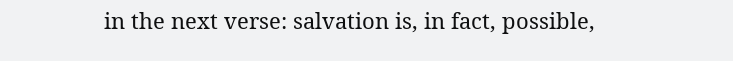in the next verse: salvation is, in fact, possible,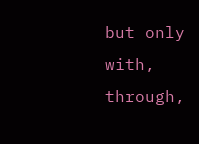but only with, through,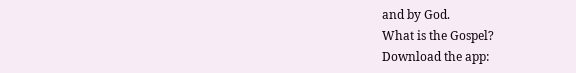and by God.
What is the Gospel?
Download the app: